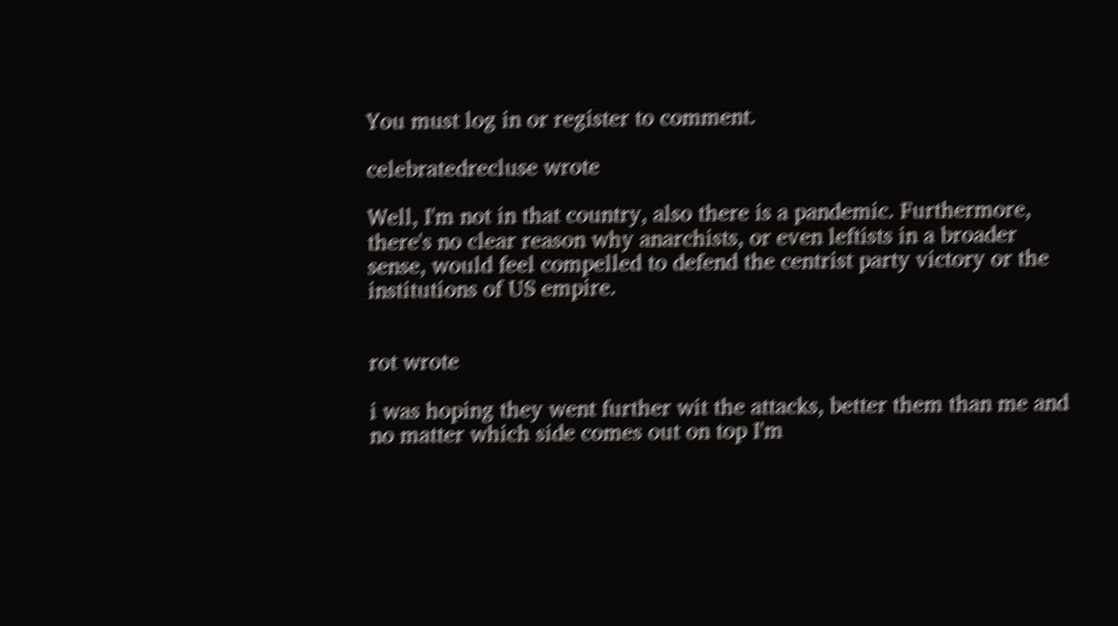You must log in or register to comment.

celebratedrecluse wrote

Well, I'm not in that country, also there is a pandemic. Furthermore, there's no clear reason why anarchists, or even leftists in a broader sense, would feel compelled to defend the centrist party victory or the institutions of US empire.


rot wrote

i was hoping they went further wit the attacks, better them than me and no matter which side comes out on top I'm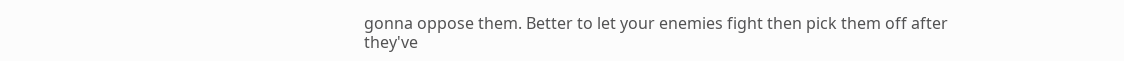gonna oppose them. Better to let your enemies fight then pick them off after they've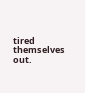tired themselves out.